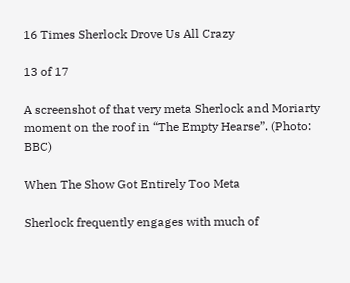16 Times Sherlock Drove Us All Crazy

13 of 17

A screenshot of that very meta Sherlock and Moriarty moment on the roof in “The Empty Hearse”. (Photo: BBC)

When The Show Got Entirely Too Meta

Sherlock frequently engages with much of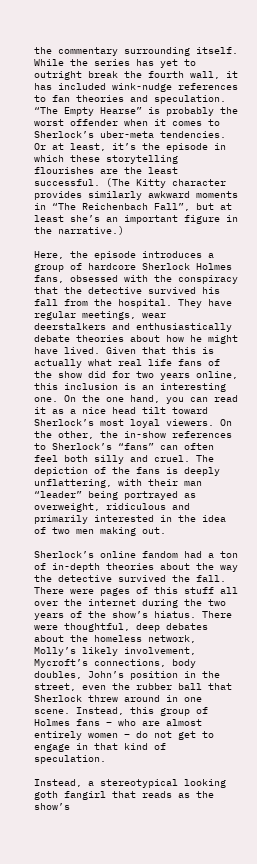the commentary surrounding itself. While the series has yet to outright break the fourth wall, it has included wink-nudge references to fan theories and speculation. “The Empty Hearse” is probably the worst offender when it comes to Sherlock’s uber-meta tendencies. Or at least, it’s the episode in which these storytelling flourishes are the least successful. (The Kitty character provides similarly awkward moments in “The Reichenbach Fall”, but at least she’s an important figure in the narrative.)

Here, the episode introduces a group of hardcore Sherlock Holmes fans, obsessed with the conspiracy that the detective survived his fall from the hospital. They have regular meetings, wear deerstalkers and enthusiastically debate theories about how he might have lived. Given that this is actually what real life fans of the show did for two years online, this inclusion is an interesting one. On the one hand, you can read it as a nice head tilt toward Sherlock’s most loyal viewers. On the other, the in-show references to Sherlock’s “fans” can often feel both silly and cruel. The depiction of the fans is deeply unflattering, with their man “leader” being portrayed as overweight, ridiculous and primarily interested in the idea of two men making out.

Sherlock’s online fandom had a ton of in-depth theories about the way the detective survived the fall. There were pages of this stuff all over the internet during the two years of the show’s hiatus. There were thoughtful, deep debates about the homeless network, Molly’s likely involvement, Mycroft’s connections, body doubles, John’s position in the street, even the rubber ball that Sherlock threw around in one scene. Instead, this group of Holmes fans – who are almost entirely women – do not get to engage in that kind of speculation.

Instead, a stereotypical looking goth fangirl that reads as the show’s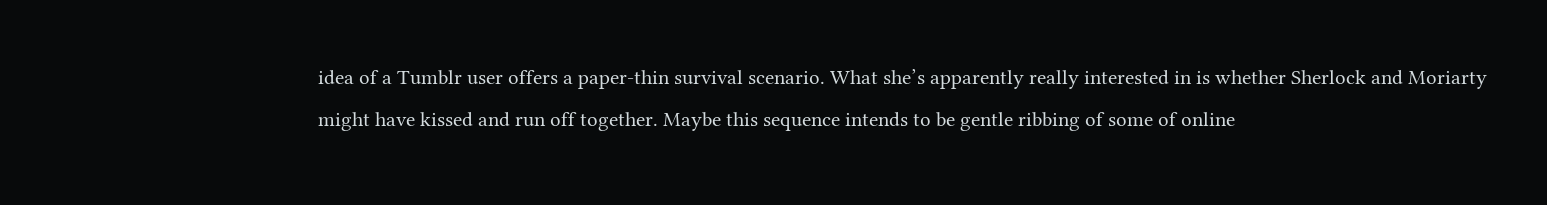idea of a Tumblr user offers a paper-thin survival scenario. What she’s apparently really interested in is whether Sherlock and Moriarty might have kissed and run off together. Maybe this sequence intends to be gentle ribbing of some of online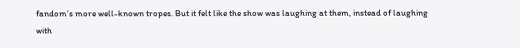fandom’s more well-known tropes. But it felt like the show was laughing at them, instead of laughing with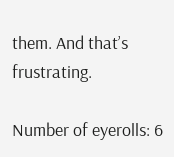them. And that’s frustrating.

Number of eyerolls: 6